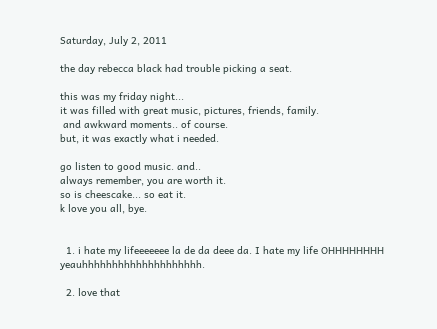Saturday, July 2, 2011

the day rebecca black had trouble picking a seat.

this was my friday night...
it was filled with great music, pictures, friends, family.
 and awkward moments.. of course.
but, it was exactly what i needed.

go listen to good music. and..
always remember, you are worth it.
so is cheescake... so eat it.
k love you all, bye.


  1. i hate my lifeeeeeee la de da deee da. I hate my life OHHHHHHHH yeauhhhhhhhhhhhhhhhhhhhh.

  2. love that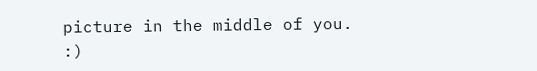picture in the middle of you. :)